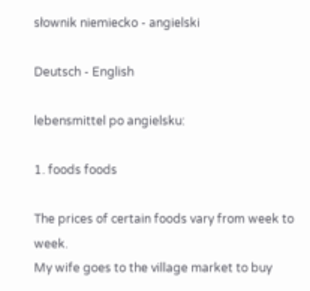słownik niemiecko - angielski

Deutsch - English

lebensmittel po angielsku:

1. foods foods

The prices of certain foods vary from week to week.
My wife goes to the village market to buy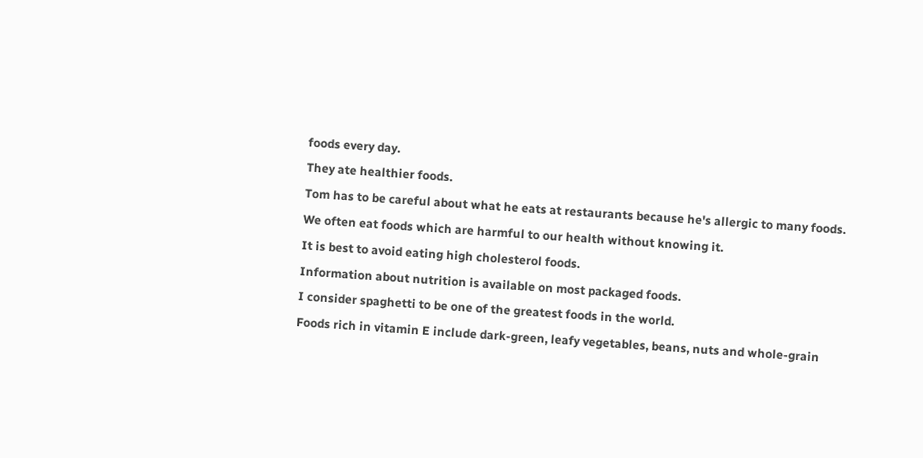foods every day.
They ate healthier foods.
Tom has to be careful about what he eats at restaurants because he's allergic to many foods.
We often eat foods which are harmful to our health without knowing it.
It is best to avoid eating high cholesterol foods.
Information about nutrition is available on most packaged foods.
I consider spaghetti to be one of the greatest foods in the world.
Foods rich in vitamin E include dark-green, leafy vegetables, beans, nuts and whole-grain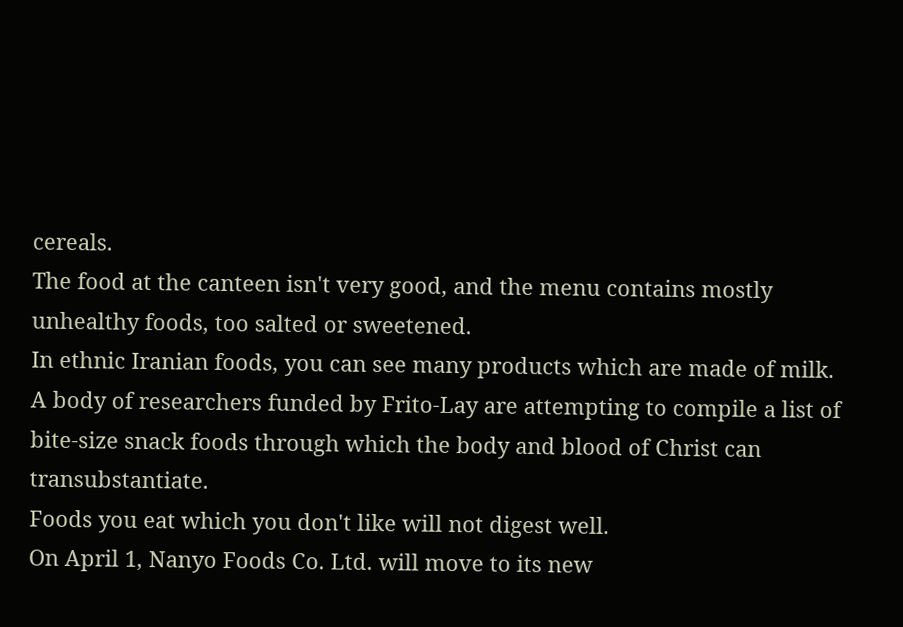cereals.
The food at the canteen isn't very good, and the menu contains mostly unhealthy foods, too salted or sweetened.
In ethnic Iranian foods, you can see many products which are made of milk.
A body of researchers funded by Frito-Lay are attempting to compile a list of bite-size snack foods through which the body and blood of Christ can transubstantiate.
Foods you eat which you don't like will not digest well.
On April 1, Nanyo Foods Co. Ltd. will move to its new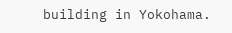building in Yokohama.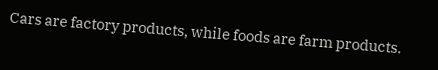Cars are factory products, while foods are farm products.